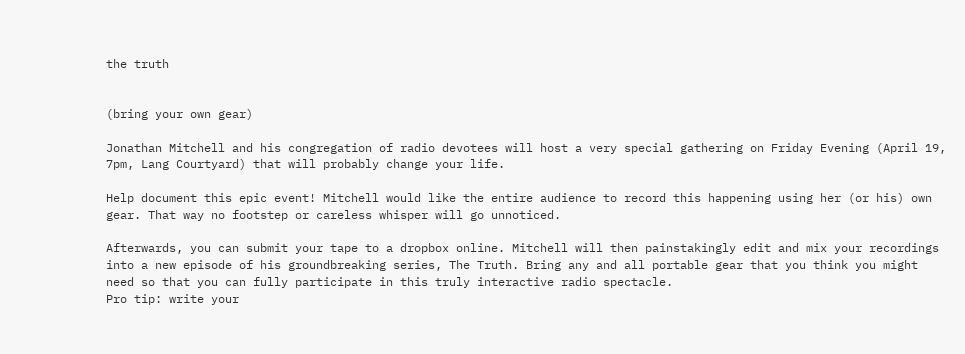the truth


(bring your own gear)

Jonathan Mitchell and his congregation of radio devotees will host a very special gathering on Friday Evening (April 19, 7pm, Lang Courtyard) that will probably change your life.

Help document this epic event! Mitchell would like the entire audience to record this happening using her (or his) own gear. That way no footstep or careless whisper will go unnoticed.

Afterwards, you can submit your tape to a dropbox online. Mitchell will then painstakingly edit and mix your recordings into a new episode of his groundbreaking series, The Truth. Bring any and all portable gear that you think you might need so that you can fully participate in this truly interactive radio spectacle.
Pro tip: write your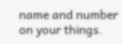name and number on your things.